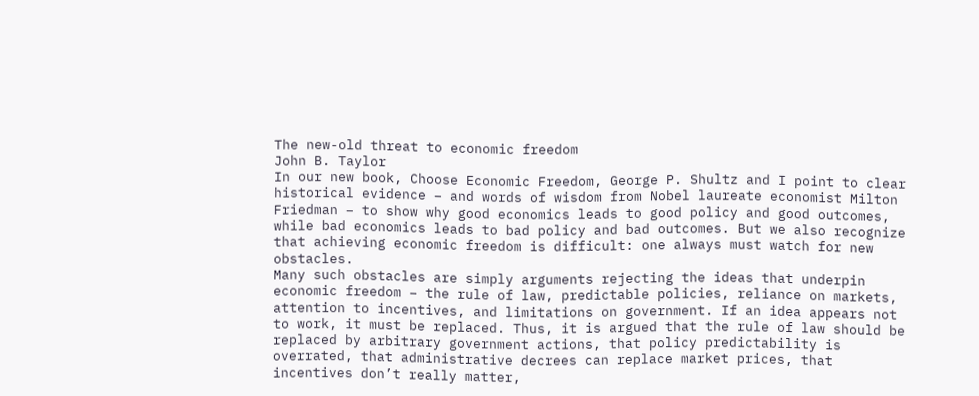The new-old threat to economic freedom
John B. Taylor
In our new book, Choose Economic Freedom, George P. Shultz and I point to clear historical evidence – and words of wisdom from Nobel laureate economist Milton Friedman – to show why good economics leads to good policy and good outcomes, while bad economics leads to bad policy and bad outcomes. But we also recognize that achieving economic freedom is difficult: one always must watch for new obstacles.
Many such obstacles are simply arguments rejecting the ideas that underpin economic freedom – the rule of law, predictable policies, reliance on markets, attention to incentives, and limitations on government. If an idea appears not to work, it must be replaced. Thus, it is argued that the rule of law should be replaced by arbitrary government actions, that policy predictability is overrated, that administrative decrees can replace market prices, that incentives don’t really matter,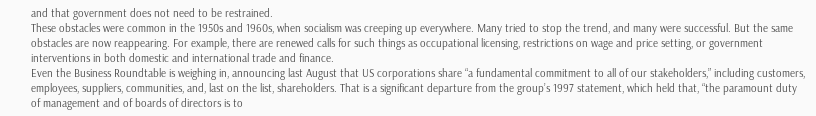and that government does not need to be restrained.
These obstacles were common in the 1950s and 1960s, when socialism was creeping up everywhere. Many tried to stop the trend, and many were successful. But the same obstacles are now reappearing. For example, there are renewed calls for such things as occupational licensing, restrictions on wage and price setting, or government interventions in both domestic and international trade and finance.
Even the Business Roundtable is weighing in, announcing last August that US corporations share “a fundamental commitment to all of our stakeholders,” including customers, employees, suppliers, communities, and, last on the list, shareholders. That is a significant departure from the group’s 1997 statement, which held that, “the paramount duty of management and of boards of directors is to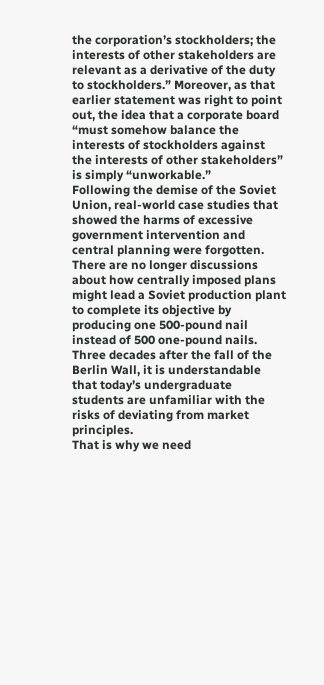the corporation’s stockholders; the interests of other stakeholders are relevant as a derivative of the duty to stockholders.” Moreover, as that earlier statement was right to point out, the idea that a corporate board “must somehow balance the interests of stockholders against the interests of other stakeholders” is simply “unworkable.”
Following the demise of the Soviet Union, real-world case studies that showed the harms of excessive government intervention and central planning were forgotten. There are no longer discussions about how centrally imposed plans might lead a Soviet production plant to complete its objective by producing one 500-pound nail instead of 500 one-pound nails. Three decades after the fall of the Berlin Wall, it is understandable that today’s undergraduate students are unfamiliar with the risks of deviating from market principles.
That is why we need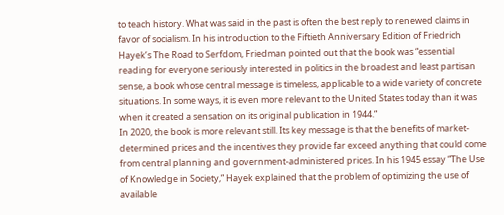to teach history. What was said in the past is often the best reply to renewed claims in favor of socialism. In his introduction to the Fiftieth Anniversary Edition of Friedrich Hayek’s The Road to Serfdom, Friedman pointed out that the book was “essential reading for everyone seriously interested in politics in the broadest and least partisan sense, a book whose central message is timeless, applicable to a wide variety of concrete situations. In some ways, it is even more relevant to the United States today than it was when it created a sensation on its original publication in 1944.”
In 2020, the book is more relevant still. Its key message is that the benefits of market-determined prices and the incentives they provide far exceed anything that could come from central planning and government-administered prices. In his 1945 essay “The Use of Knowledge in Society,” Hayek explained that the problem of optimizing the use of available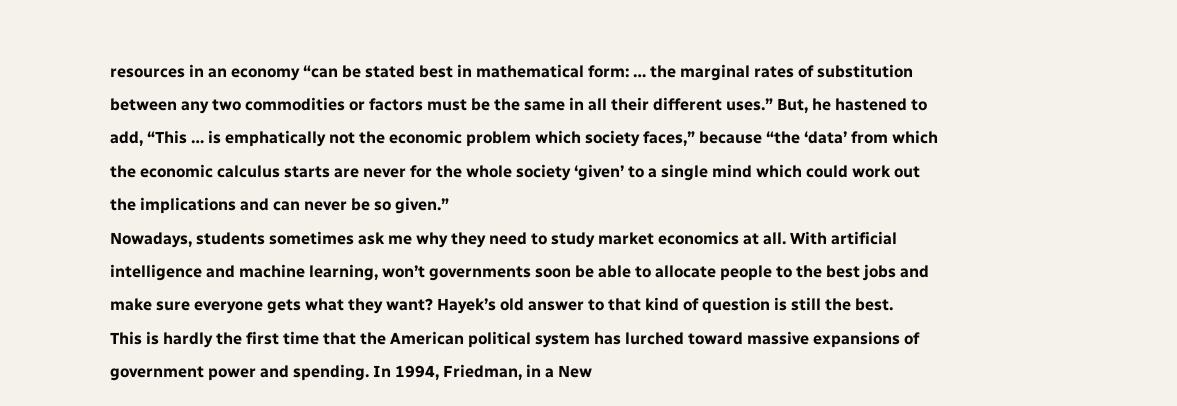resources in an economy “can be stated best in mathematical form: … the marginal rates of substitution between any two commodities or factors must be the same in all their different uses.” But, he hastened to add, “This … is emphatically not the economic problem which society faces,” because “the ‘data’ from which the economic calculus starts are never for the whole society ‘given’ to a single mind which could work out the implications and can never be so given.”
Nowadays, students sometimes ask me why they need to study market economics at all. With artificial intelligence and machine learning, won’t governments soon be able to allocate people to the best jobs and make sure everyone gets what they want? Hayek’s old answer to that kind of question is still the best.
This is hardly the first time that the American political system has lurched toward massive expansions of government power and spending. In 1994, Friedman, in a New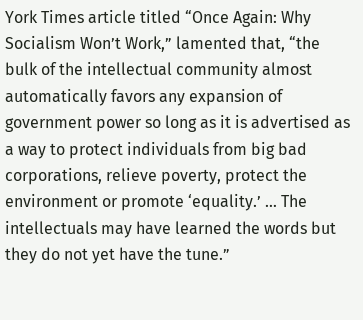York Times article titled “Once Again: Why Socialism Won’t Work,” lamented that, “the bulk of the intellectual community almost automatically favors any expansion of government power so long as it is advertised as a way to protect individuals from big bad corporations, relieve poverty, protect the environment or promote ‘equality.’ … The intellectuals may have learned the words but they do not yet have the tune.”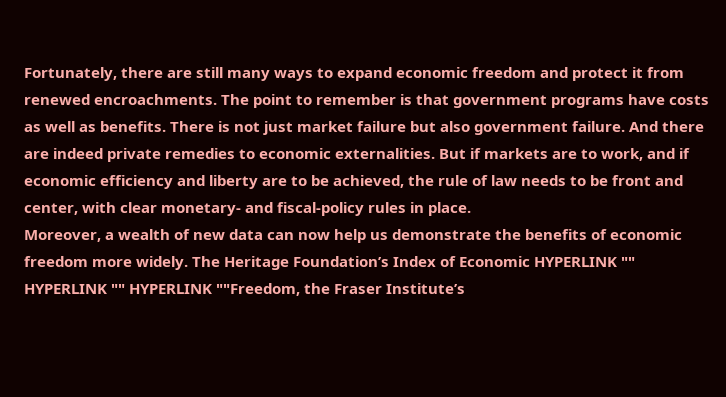Fortunately, there are still many ways to expand economic freedom and protect it from renewed encroachments. The point to remember is that government programs have costs as well as benefits. There is not just market failure but also government failure. And there are indeed private remedies to economic externalities. But if markets are to work, and if economic efficiency and liberty are to be achieved, the rule of law needs to be front and center, with clear monetary- and fiscal-policy rules in place.
Moreover, a wealth of new data can now help us demonstrate the benefits of economic freedom more widely. The Heritage Foundation’s Index of Economic HYPERLINK "" HYPERLINK "" HYPERLINK ""Freedom, the Fraser Institute’s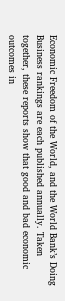Economic Freedom of the World, and the World Bank’s Doing Business rankings are each published annually. Taken together, these reports show that good and bad economic outcomes in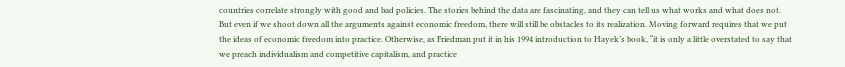countries correlate strongly with good and bad policies. The stories behind the data are fascinating, and they can tell us what works and what does not. But even if we shoot down all the arguments against economic freedom, there will still be obstacles to its realization. Moving forward requires that we put the ideas of economic freedom into practice. Otherwise, as Friedman put it in his 1994 introduction to Hayek’s book, “it is only a little overstated to say that we preach individualism and competitive capitalism, and practice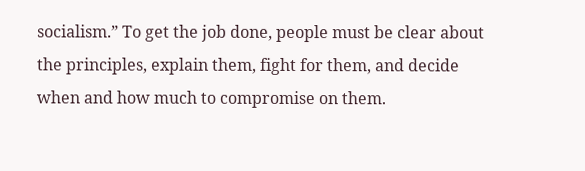socialism.” To get the job done, people must be clear about the principles, explain them, fight for them, and decide when and how much to compromise on them.